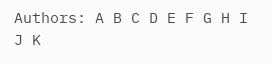Authors: A B C D E F G H I J K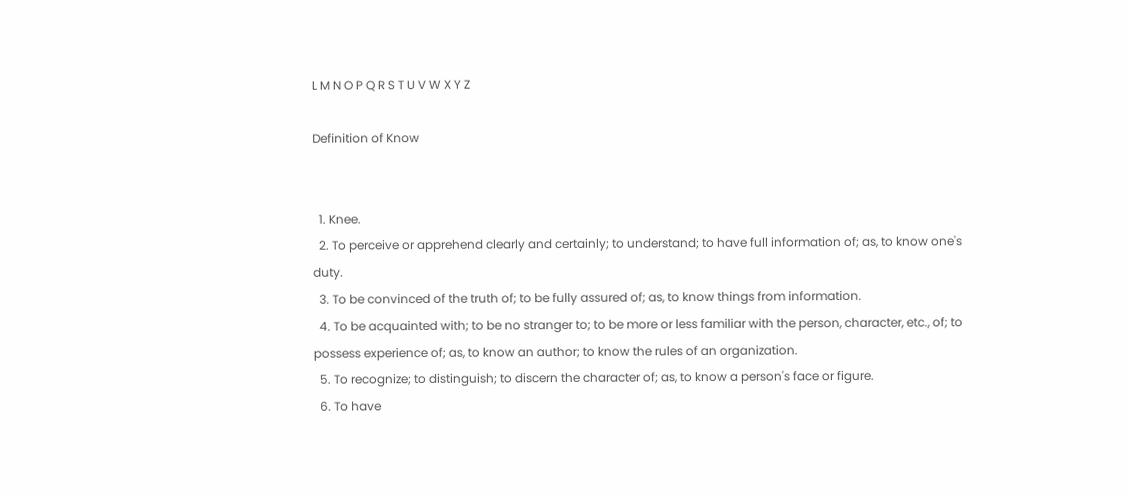L M N O P Q R S T U V W X Y Z

Definition of Know


  1. Knee.
  2. To perceive or apprehend clearly and certainly; to understand; to have full information of; as, to know one's duty.
  3. To be convinced of the truth of; to be fully assured of; as, to know things from information.
  4. To be acquainted with; to be no stranger to; to be more or less familiar with the person, character, etc., of; to possess experience of; as, to know an author; to know the rules of an organization.
  5. To recognize; to distinguish; to discern the character of; as, to know a person's face or figure.
  6. To have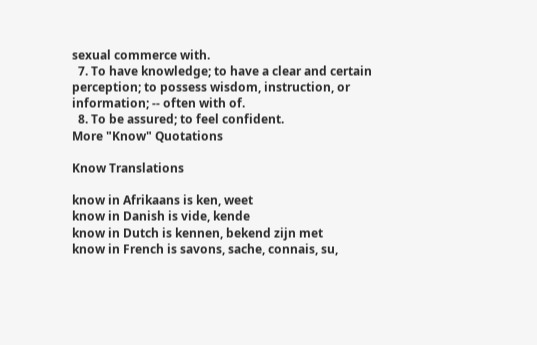sexual commerce with.
  7. To have knowledge; to have a clear and certain perception; to possess wisdom, instruction, or information; -- often with of.
  8. To be assured; to feel confident.
More "Know" Quotations

Know Translations

know in Afrikaans is ken, weet
know in Danish is vide, kende
know in Dutch is kennen, bekend zijn met
know in French is savons, sache, connais, su,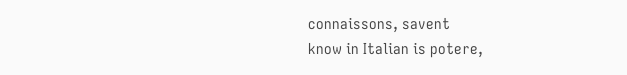connaissons, savent
know in Italian is potere,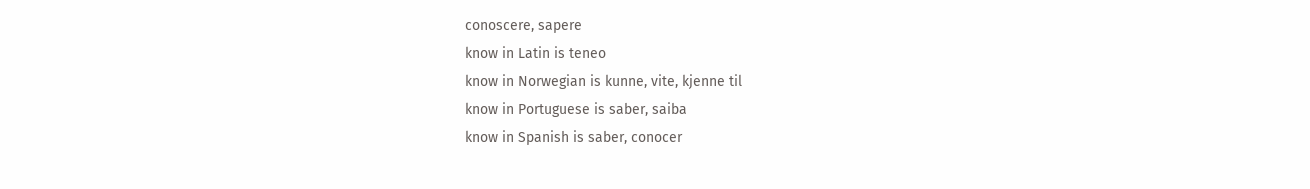conoscere, sapere
know in Latin is teneo
know in Norwegian is kunne, vite, kjenne til
know in Portuguese is saber, saiba
know in Spanish is saber, conocer